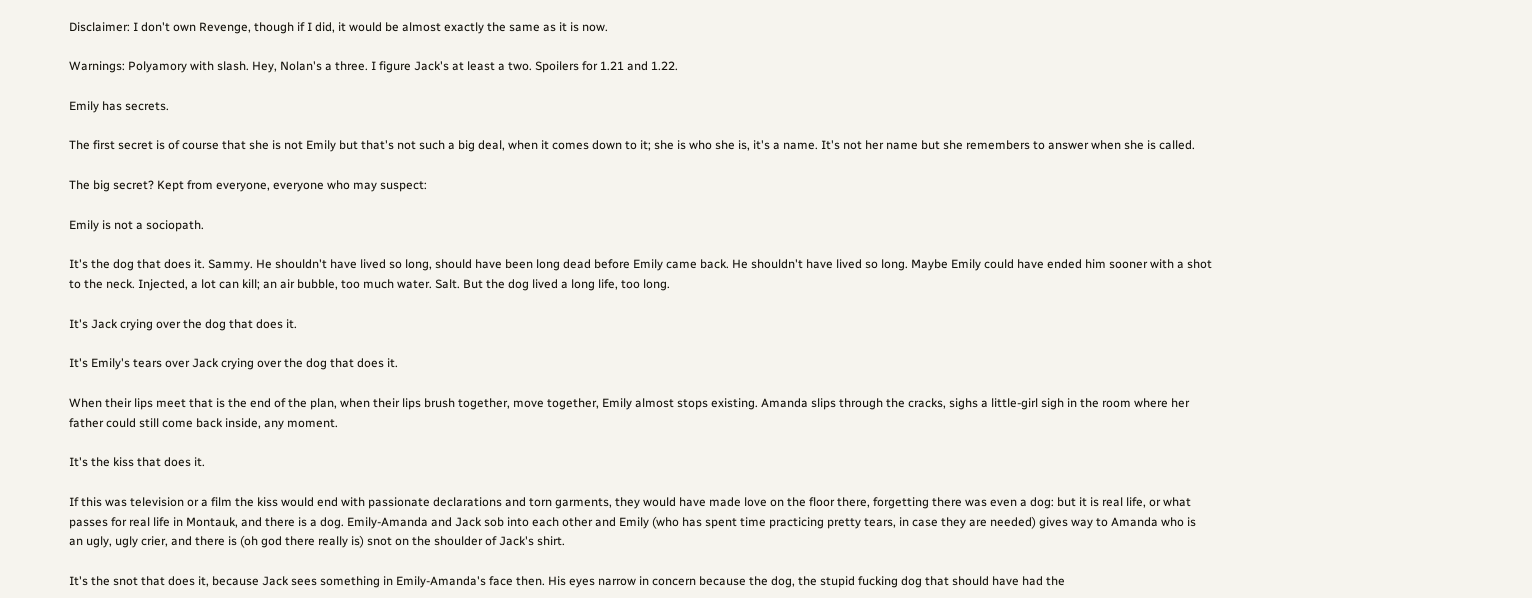Disclaimer: I don't own Revenge, though if I did, it would be almost exactly the same as it is now.

Warnings: Polyamory with slash. Hey, Nolan's a three. I figure Jack's at least a two. Spoilers for 1.21 and 1.22.

Emily has secrets.

The first secret is of course that she is not Emily but that's not such a big deal, when it comes down to it; she is who she is, it's a name. It's not her name but she remembers to answer when she is called.

The big secret? Kept from everyone, everyone who may suspect:

Emily is not a sociopath.

It's the dog that does it. Sammy. He shouldn't have lived so long, should have been long dead before Emily came back. He shouldn't have lived so long. Maybe Emily could have ended him sooner with a shot to the neck. Injected, a lot can kill; an air bubble, too much water. Salt. But the dog lived a long life, too long.

It's Jack crying over the dog that does it.

It's Emily's tears over Jack crying over the dog that does it.

When their lips meet that is the end of the plan, when their lips brush together, move together, Emily almost stops existing. Amanda slips through the cracks, sighs a little-girl sigh in the room where her father could still come back inside, any moment.

It's the kiss that does it.

If this was television or a film the kiss would end with passionate declarations and torn garments, they would have made love on the floor there, forgetting there was even a dog: but it is real life, or what passes for real life in Montauk, and there is a dog. Emily-Amanda and Jack sob into each other and Emily (who has spent time practicing pretty tears, in case they are needed) gives way to Amanda who is an ugly, ugly crier, and there is (oh god there really is) snot on the shoulder of Jack's shirt.

It's the snot that does it, because Jack sees something in Emily-Amanda's face then. His eyes narrow in concern because the dog, the stupid fucking dog that should have had the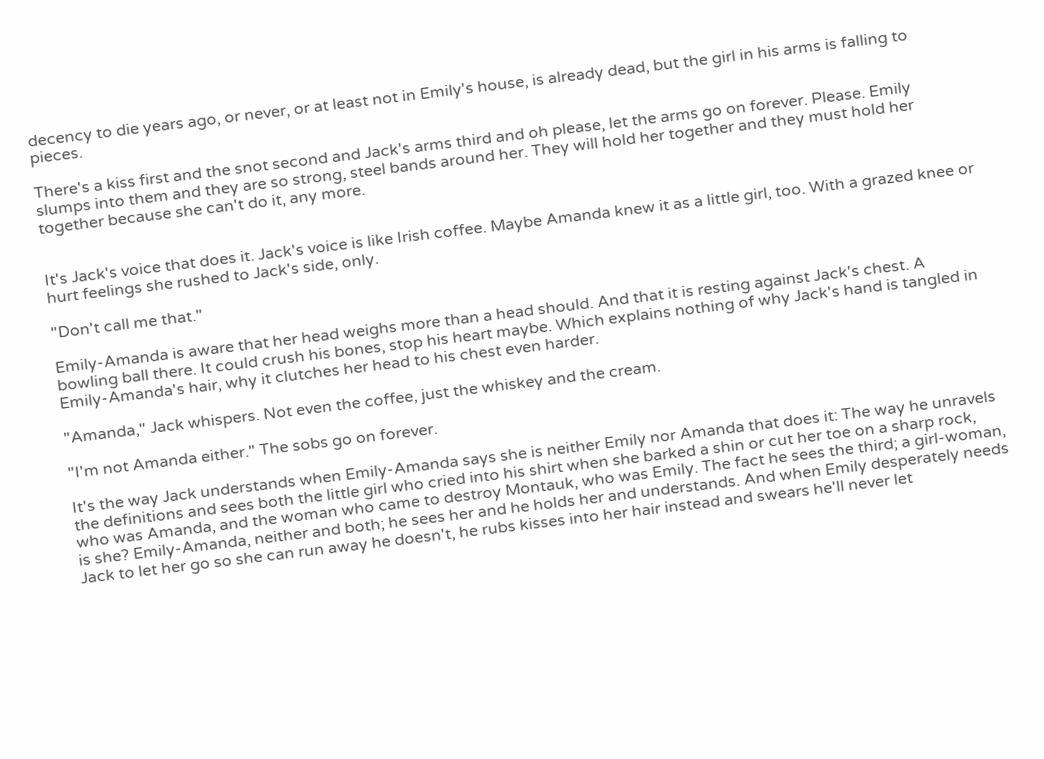decency to die years ago, or never, or at least not in Emily's house, is already dead, but the girl in his arms is falling to pieces.

There's a kiss first and the snot second and Jack's arms third and oh please, let the arms go on forever. Please. Emily slumps into them and they are so strong, steel bands around her. They will hold her together and they must hold her together because she can't do it, any more.


It's Jack's voice that does it. Jack's voice is like Irish coffee. Maybe Amanda knew it as a little girl, too. With a grazed knee or hurt feelings she rushed to Jack's side, only.

"Don't call me that."

Emily-Amanda is aware that her head weighs more than a head should. And that it is resting against Jack's chest. A bowling ball there. It could crush his bones, stop his heart maybe. Which explains nothing of why Jack's hand is tangled in Emily-Amanda's hair, why it clutches her head to his chest even harder.

"Amanda," Jack whispers. Not even the coffee, just the whiskey and the cream.

"I'm not Amanda either." The sobs go on forever.

It's the way Jack understands when Emily-Amanda says she is neither Emily nor Amanda that does it: The way he unravels the definitions and sees both the little girl who cried into his shirt when she barked a shin or cut her toe on a sharp rock, who was Amanda, and the woman who came to destroy Montauk, who was Emily. The fact he sees the third; a girl-woman, is she? Emily-Amanda, neither and both; he sees her and he holds her and understands. And when Emily desperately needs Jack to let her go so she can run away he doesn't, he rubs kisses into her hair instead and swears he'll never let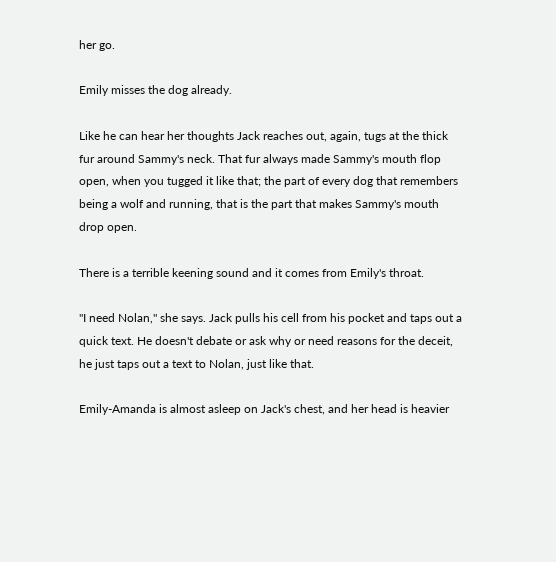her go.

Emily misses the dog already.

Like he can hear her thoughts Jack reaches out, again, tugs at the thick fur around Sammy's neck. That fur always made Sammy's mouth flop open, when you tugged it like that; the part of every dog that remembers being a wolf and running, that is the part that makes Sammy's mouth drop open.

There is a terrible keening sound and it comes from Emily's throat.

"I need Nolan," she says. Jack pulls his cell from his pocket and taps out a quick text. He doesn't debate or ask why or need reasons for the deceit, he just taps out a text to Nolan, just like that.

Emily-Amanda is almost asleep on Jack's chest, and her head is heavier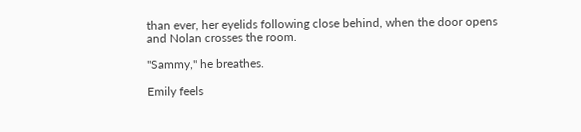than ever, her eyelids following close behind, when the door opens and Nolan crosses the room.

"Sammy," he breathes.

Emily feels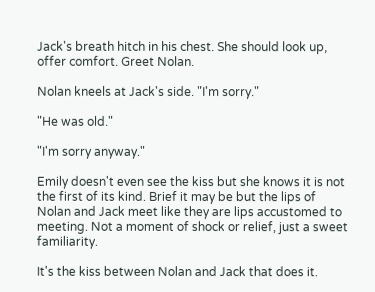Jack's breath hitch in his chest. She should look up, offer comfort. Greet Nolan.

Nolan kneels at Jack's side. "I'm sorry."

"He was old."

"I'm sorry anyway."

Emily doesn't even see the kiss but she knows it is not the first of its kind. Brief it may be but the lips of Nolan and Jack meet like they are lips accustomed to meeting. Not a moment of shock or relief, just a sweet familiarity.

It's the kiss between Nolan and Jack that does it.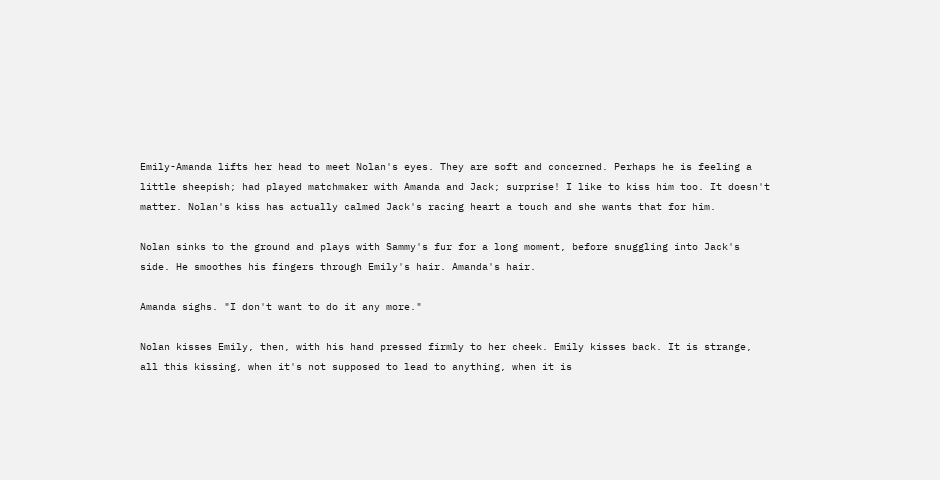Emily-Amanda lifts her head to meet Nolan's eyes. They are soft and concerned. Perhaps he is feeling a little sheepish; had played matchmaker with Amanda and Jack; surprise! I like to kiss him too. It doesn't matter. Nolan's kiss has actually calmed Jack's racing heart a touch and she wants that for him.

Nolan sinks to the ground and plays with Sammy's fur for a long moment, before snuggling into Jack's side. He smoothes his fingers through Emily's hair. Amanda's hair.

Amanda sighs. "I don't want to do it any more."

Nolan kisses Emily, then, with his hand pressed firmly to her cheek. Emily kisses back. It is strange, all this kissing, when it's not supposed to lead to anything, when it is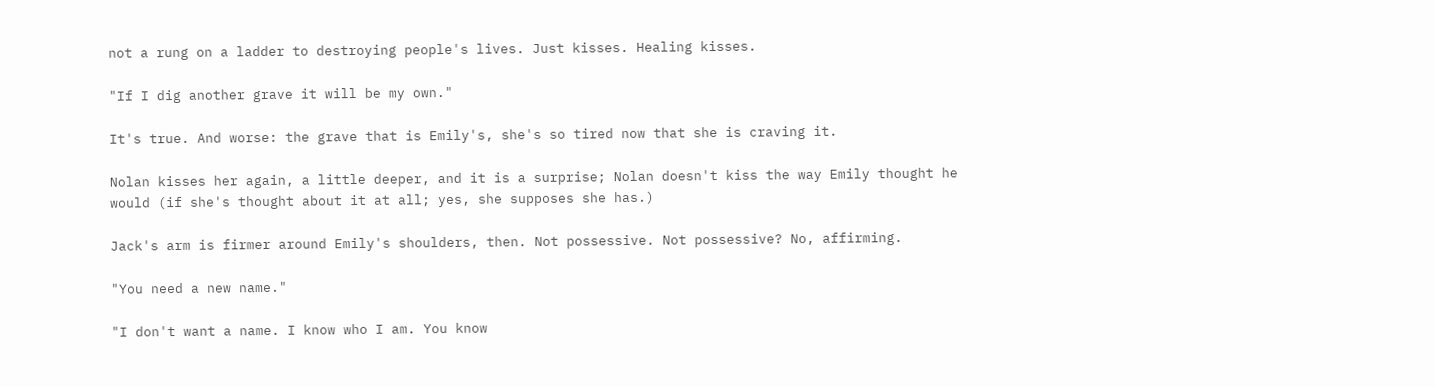not a rung on a ladder to destroying people's lives. Just kisses. Healing kisses.

"If I dig another grave it will be my own."

It's true. And worse: the grave that is Emily's, she's so tired now that she is craving it.

Nolan kisses her again, a little deeper, and it is a surprise; Nolan doesn't kiss the way Emily thought he would (if she's thought about it at all; yes, she supposes she has.)

Jack's arm is firmer around Emily's shoulders, then. Not possessive. Not possessive? No, affirming.

"You need a new name."

"I don't want a name. I know who I am. You know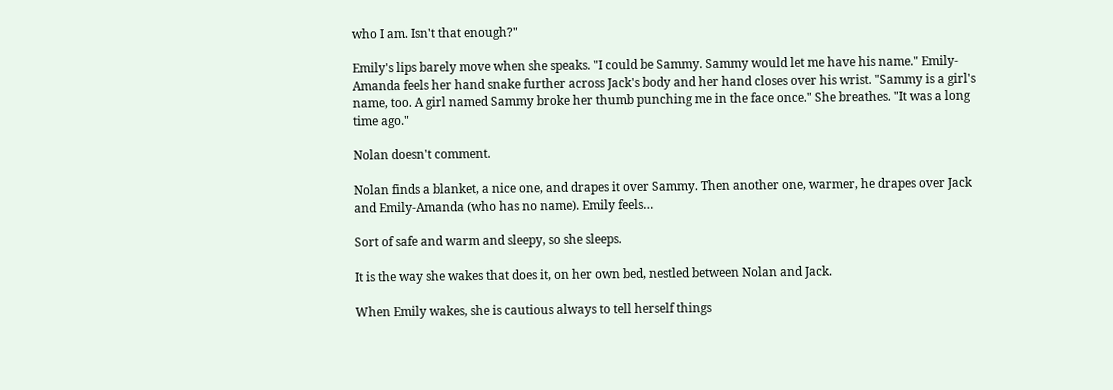who I am. Isn't that enough?"

Emily's lips barely move when she speaks. "I could be Sammy. Sammy would let me have his name." Emily-Amanda feels her hand snake further across Jack's body and her hand closes over his wrist. "Sammy is a girl's name, too. A girl named Sammy broke her thumb punching me in the face once." She breathes. "It was a long time ago."

Nolan doesn't comment.

Nolan finds a blanket, a nice one, and drapes it over Sammy. Then another one, warmer, he drapes over Jack and Emily-Amanda (who has no name). Emily feels…

Sort of safe and warm and sleepy, so she sleeps.

It is the way she wakes that does it, on her own bed, nestled between Nolan and Jack.

When Emily wakes, she is cautious always to tell herself things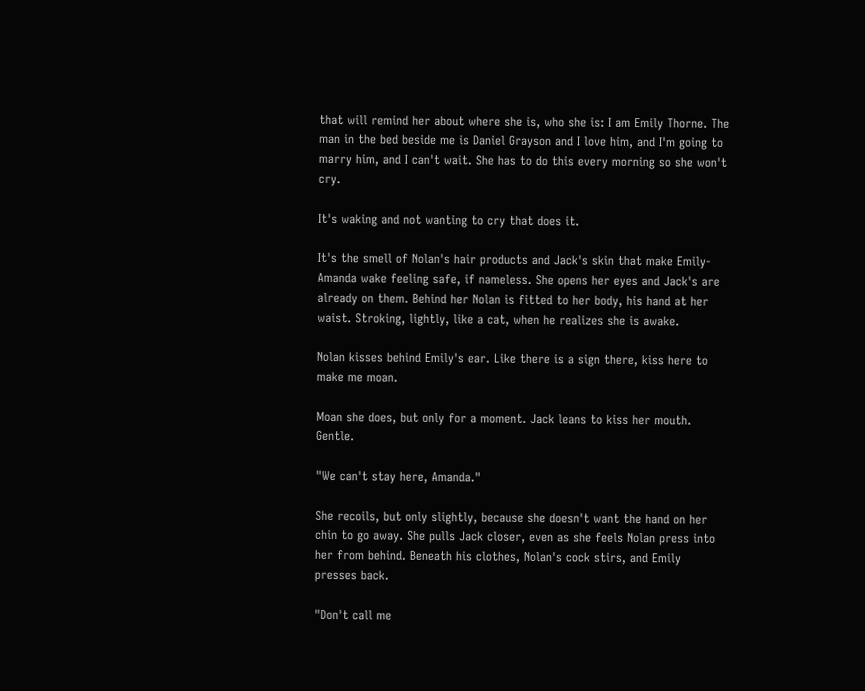that will remind her about where she is, who she is: I am Emily Thorne. The man in the bed beside me is Daniel Grayson and I love him, and I'm going to marry him, and I can't wait. She has to do this every morning so she won't cry.

It's waking and not wanting to cry that does it.

It's the smell of Nolan's hair products and Jack's skin that make Emily-Amanda wake feeling safe, if nameless. She opens her eyes and Jack's are already on them. Behind her Nolan is fitted to her body, his hand at her waist. Stroking, lightly, like a cat, when he realizes she is awake.

Nolan kisses behind Emily's ear. Like there is a sign there, kiss here to make me moan.

Moan she does, but only for a moment. Jack leans to kiss her mouth. Gentle.

"We can't stay here, Amanda."

She recoils, but only slightly, because she doesn't want the hand on her chin to go away. She pulls Jack closer, even as she feels Nolan press into her from behind. Beneath his clothes, Nolan's cock stirs, and Emily presses back.

"Don't call me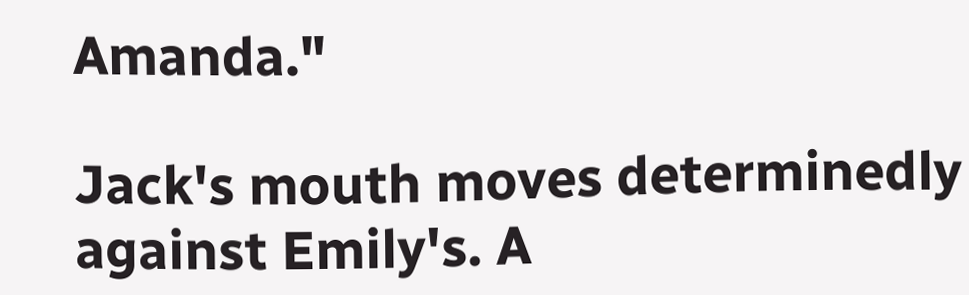Amanda."

Jack's mouth moves determinedly against Emily's. A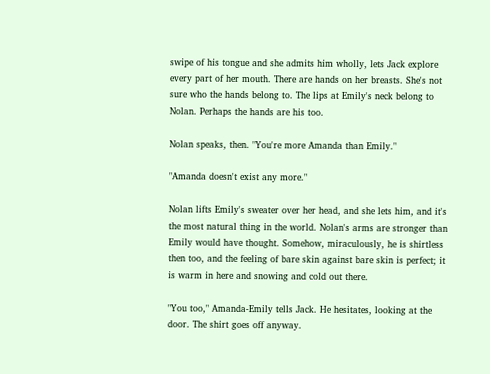swipe of his tongue and she admits him wholly, lets Jack explore every part of her mouth. There are hands on her breasts. She's not sure who the hands belong to. The lips at Emily's neck belong to Nolan. Perhaps the hands are his too.

Nolan speaks, then. "You're more Amanda than Emily."

"Amanda doesn't exist any more."

Nolan lifts Emily's sweater over her head, and she lets him, and it's the most natural thing in the world. Nolan's arms are stronger than Emily would have thought. Somehow, miraculously, he is shirtless then too, and the feeling of bare skin against bare skin is perfect; it is warm in here and snowing and cold out there.

"You too," Amanda-Emily tells Jack. He hesitates, looking at the door. The shirt goes off anyway.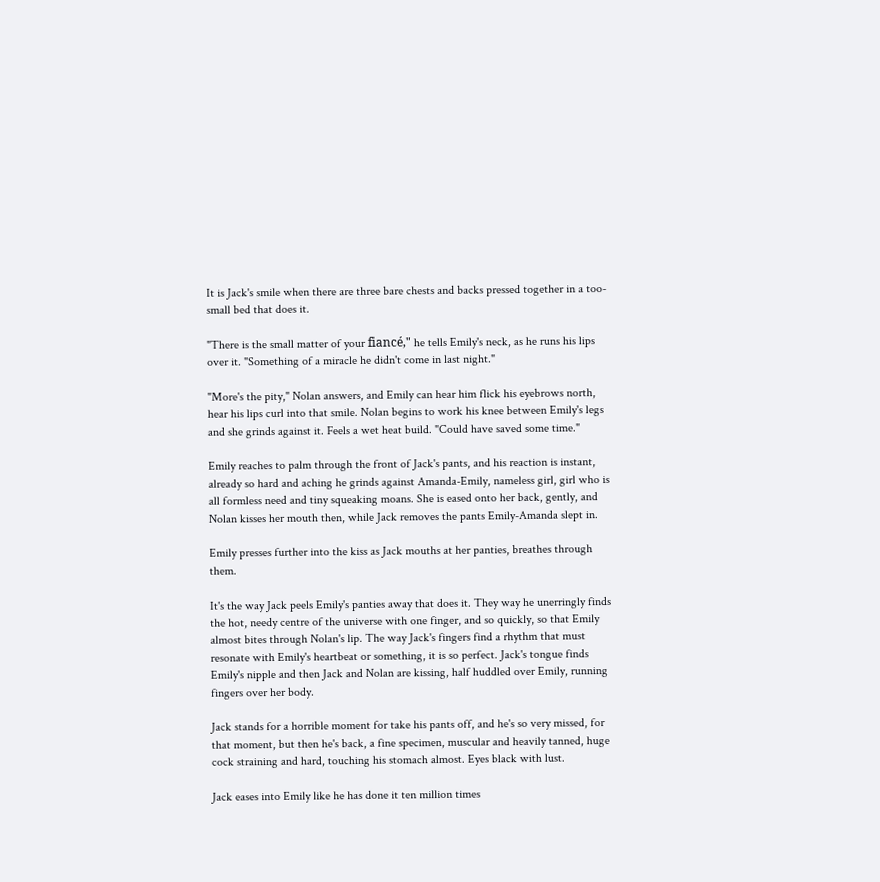It is Jack's smile when there are three bare chests and backs pressed together in a too-small bed that does it.

"There is the small matter of your fiancé," he tells Emily's neck, as he runs his lips over it. "Something of a miracle he didn't come in last night."

"More's the pity," Nolan answers, and Emily can hear him flick his eyebrows north, hear his lips curl into that smile. Nolan begins to work his knee between Emily's legs and she grinds against it. Feels a wet heat build. "Could have saved some time."

Emily reaches to palm through the front of Jack's pants, and his reaction is instant, already so hard and aching he grinds against Amanda-Emily, nameless girl, girl who is all formless need and tiny squeaking moans. She is eased onto her back, gently, and Nolan kisses her mouth then, while Jack removes the pants Emily-Amanda slept in.

Emily presses further into the kiss as Jack mouths at her panties, breathes through them.

It's the way Jack peels Emily's panties away that does it. They way he unerringly finds the hot, needy centre of the universe with one finger, and so quickly, so that Emily almost bites through Nolan's lip. The way Jack's fingers find a rhythm that must resonate with Emily's heartbeat or something, it is so perfect. Jack's tongue finds Emily's nipple and then Jack and Nolan are kissing, half huddled over Emily, running fingers over her body.

Jack stands for a horrible moment for take his pants off, and he's so very missed, for that moment, but then he's back, a fine specimen, muscular and heavily tanned, huge cock straining and hard, touching his stomach almost. Eyes black with lust.

Jack eases into Emily like he has done it ten million times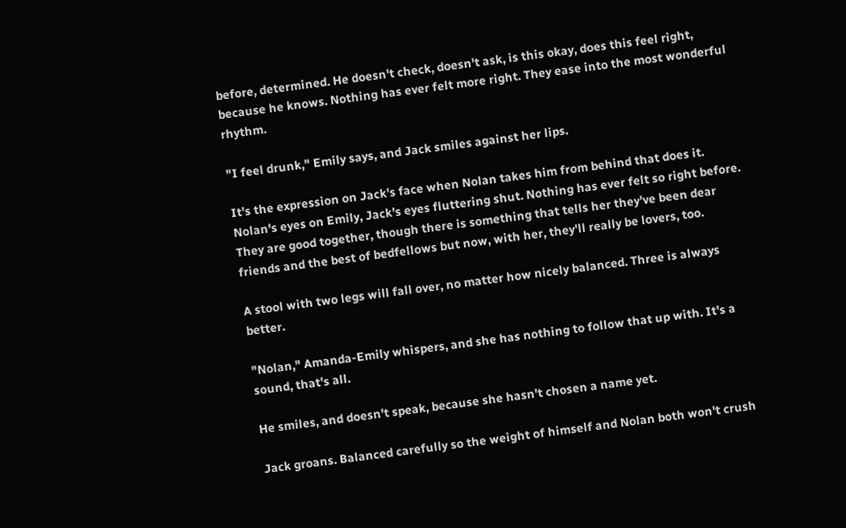before, determined. He doesn't check, doesn't ask, is this okay, does this feel right, because he knows. Nothing has ever felt more right. They ease into the most wonderful rhythm.

"I feel drunk," Emily says, and Jack smiles against her lips.

It's the expression on Jack's face when Nolan takes him from behind that does it. Nolan's eyes on Emily, Jack's eyes fluttering shut. Nothing has ever felt so right before. They are good together, though there is something that tells her they've been dear friends and the best of bedfellows but now, with her, they'll really be lovers, too.

A stool with two legs will fall over, no matter how nicely balanced. Three is always better.

"Nolan," Amanda-Emily whispers, and she has nothing to follow that up with. It's a sound, that's all.

He smiles, and doesn't speak, because she hasn't chosen a name yet.

Jack groans. Balanced carefully so the weight of himself and Nolan both won't crush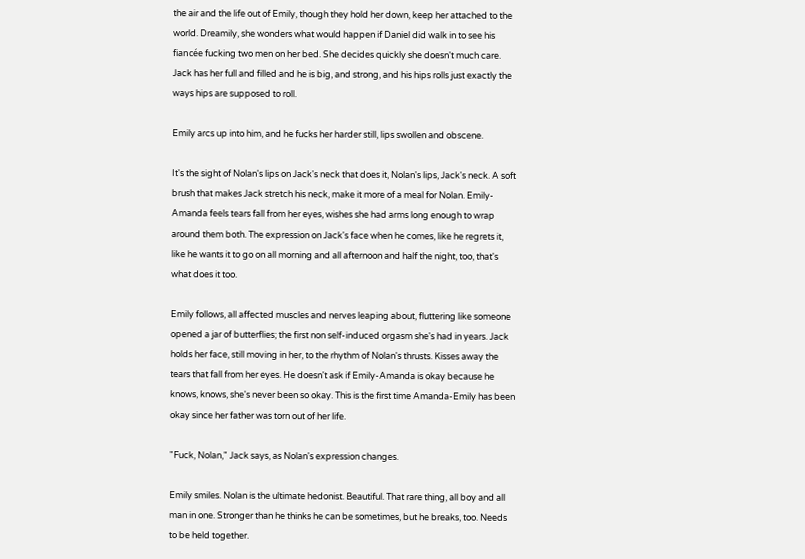the air and the life out of Emily, though they hold her down, keep her attached to the world. Dreamily, she wonders what would happen if Daniel did walk in to see his fiancée fucking two men on her bed. She decides quickly she doesn't much care. Jack has her full and filled and he is big, and strong, and his hips rolls just exactly the ways hips are supposed to roll.

Emily arcs up into him, and he fucks her harder still, lips swollen and obscene.

It's the sight of Nolan's lips on Jack's neck that does it, Nolan's lips, Jack's neck. A soft brush that makes Jack stretch his neck, make it more of a meal for Nolan. Emily-Amanda feels tears fall from her eyes, wishes she had arms long enough to wrap around them both. The expression on Jack's face when he comes, like he regrets it, like he wants it to go on all morning and all afternoon and half the night, too, that's what does it too.

Emily follows, all affected muscles and nerves leaping about, fluttering like someone opened a jar of butterflies; the first non self-induced orgasm she's had in years. Jack holds her face, still moving in her, to the rhythm of Nolan's thrusts. Kisses away the tears that fall from her eyes. He doesn't ask if Emily-Amanda is okay because he knows, knows, she's never been so okay. This is the first time Amanda-Emily has been okay since her father was torn out of her life.

"Fuck, Nolan," Jack says, as Nolan's expression changes.

Emily smiles. Nolan is the ultimate hedonist. Beautiful. That rare thing, all boy and all man in one. Stronger than he thinks he can be sometimes, but he breaks, too. Needs to be held together.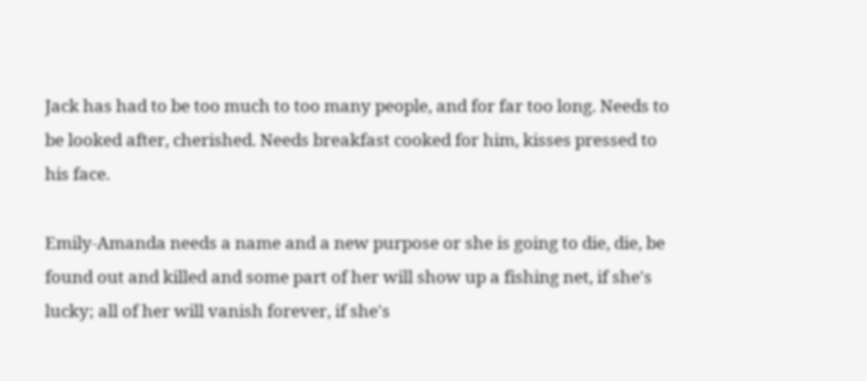Jack has had to be too much to too many people, and for far too long. Needs to be looked after, cherished. Needs breakfast cooked for him, kisses pressed to his face.

Emily-Amanda needs a name and a new purpose or she is going to die, die, be found out and killed and some part of her will show up a fishing net, if she's lucky; all of her will vanish forever, if she's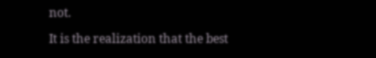not.

It is the realization that the best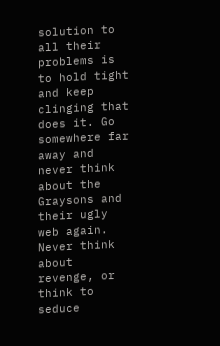solution to all their problems is to hold tight and keep clinging that does it. Go somewhere far away and never think about the Graysons and their ugly web again. Never think about revenge, or think to seduce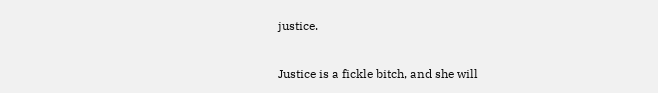justice.

Justice is a fickle bitch, and she will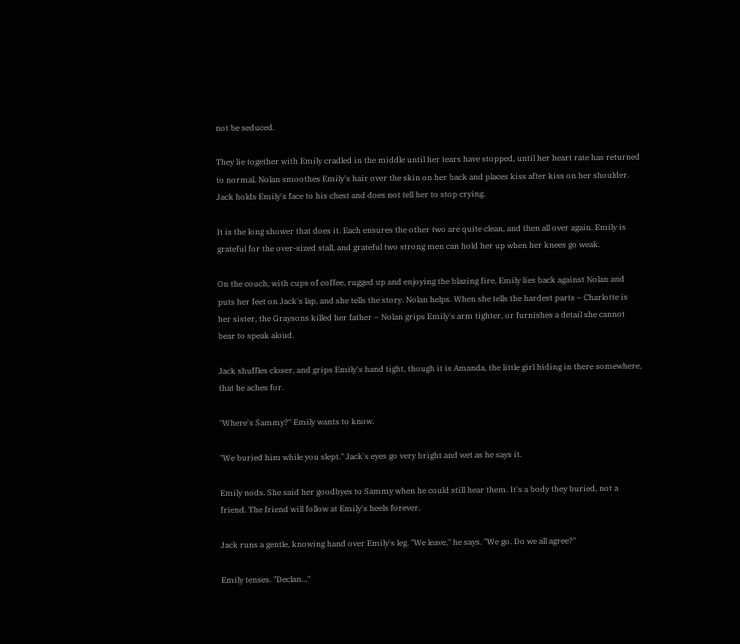not be seduced.

They lie together with Emily cradled in the middle until her tears have stopped, until her heart rate has returned to normal. Nolan smoothes Emily's hair over the skin on her back and places kiss after kiss on her shoulder. Jack holds Emily's face to his chest and does not tell her to stop crying.

It is the long shower that does it. Each ensures the other two are quite clean, and then all over again. Emily is grateful for the over-sized stall, and grateful two strong men can hold her up when her knees go weak.

On the couch, with cups of coffee, rugged up and enjoying the blazing fire, Emily lies back against Nolan and puts her feet on Jack's lap, and she tells the story. Nolan helps. When she tells the hardest parts – Charlotte is her sister, the Graysons killed her father – Nolan grips Emily's arm tighter, or furnishes a detail she cannot bear to speak aloud.

Jack shuffles closer, and grips Emily's hand tight, though it is Amanda, the little girl hiding in there somewhere, that he aches for.

"Where's Sammy?" Emily wants to know.

"We buried him while you slept." Jack's eyes go very bright and wet as he says it.

Emily nods. She said her goodbyes to Sammy when he could still hear them. It's a body they buried, not a friend. The friend will follow at Emily's heels forever.

Jack runs a gentle, knowing hand over Emily's leg. "We leave," he says. "We go. Do we all agree?"

Emily tenses. "Declan…"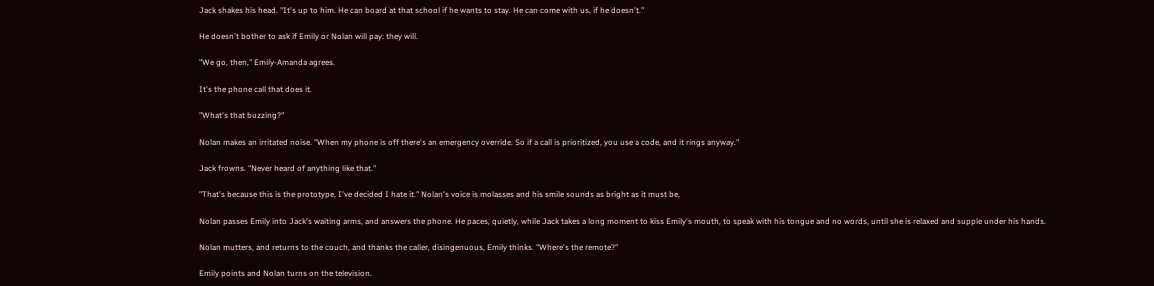Jack shakes his head. "It's up to him. He can board at that school if he wants to stay. He can come with us, if he doesn't."

He doesn't bother to ask if Emily or Nolan will pay: they will.

"We go, then," Emily-Amanda agrees.

It's the phone call that does it.

"What's that buzzing?"

Nolan makes an irritated noise. "When my phone is off there's an emergency override. So if a call is prioritized, you use a code, and it rings anyway."

Jack frowns. "Never heard of anything like that."

"That's because this is the prototype. I've decided I hate it." Nolan's voice is molasses and his smile sounds as bright as it must be.

Nolan passes Emily into Jack's waiting arms, and answers the phone. He paces, quietly, while Jack takes a long moment to kiss Emily's mouth, to speak with his tongue and no words, until she is relaxed and supple under his hands.

Nolan mutters, and returns to the couch, and thanks the caller, disingenuous, Emily thinks. "Where's the remote?"

Emily points and Nolan turns on the television.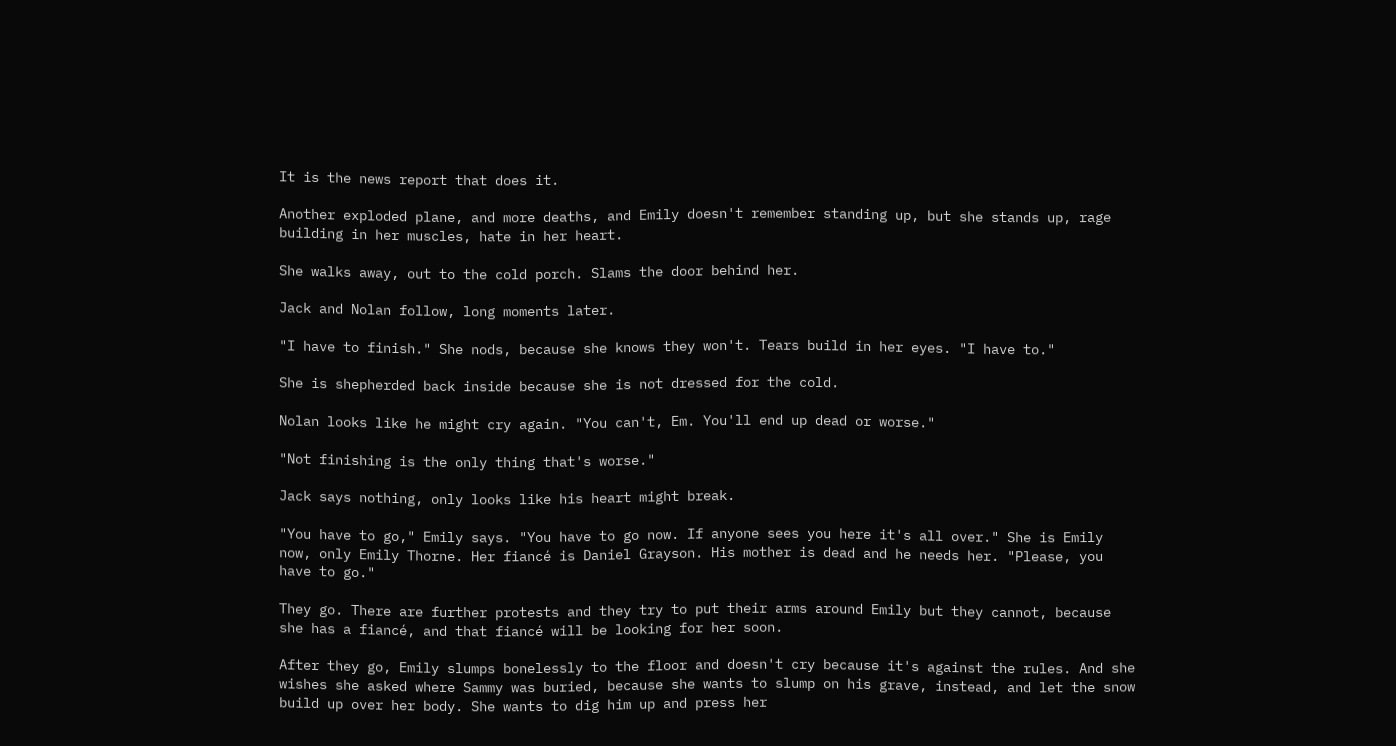It is the news report that does it.

Another exploded plane, and more deaths, and Emily doesn't remember standing up, but she stands up, rage building in her muscles, hate in her heart.

She walks away, out to the cold porch. Slams the door behind her.

Jack and Nolan follow, long moments later.

"I have to finish." She nods, because she knows they won't. Tears build in her eyes. "I have to."

She is shepherded back inside because she is not dressed for the cold.

Nolan looks like he might cry again. "You can't, Em. You'll end up dead or worse."

"Not finishing is the only thing that's worse."

Jack says nothing, only looks like his heart might break.

"You have to go," Emily says. "You have to go now. If anyone sees you here it's all over." She is Emily now, only Emily Thorne. Her fiancé is Daniel Grayson. His mother is dead and he needs her. "Please, you have to go."

They go. There are further protests and they try to put their arms around Emily but they cannot, because she has a fiancé, and that fiancé will be looking for her soon.

After they go, Emily slumps bonelessly to the floor and doesn't cry because it's against the rules. And she wishes she asked where Sammy was buried, because she wants to slump on his grave, instead, and let the snow build up over her body. She wants to dig him up and press her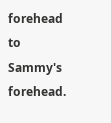forehead to Sammy's forehead.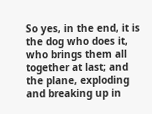So yes, in the end, it is the dog who does it, who brings them all together at last; and the plane, exploding and breaking up in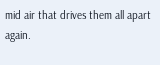mid air that drives them all apart again.